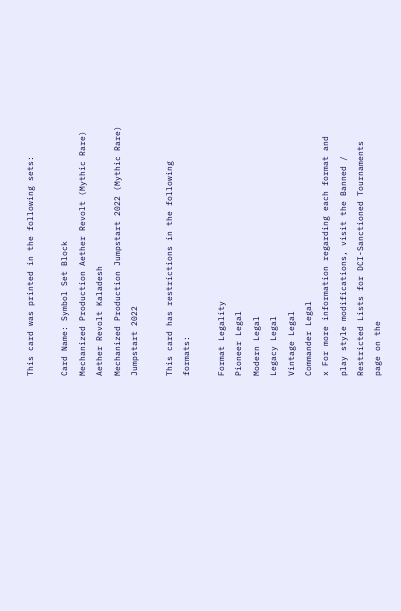This card was printed in the following sets:

Card Name: Symbol Set Block
Mechanized Production Aether Revolt (Mythic Rare) Aether Revolt Kaladesh
Mechanized Production Jumpstart 2022 (Mythic Rare) Jumpstart 2022

This card has restrictions in the following formats:

Format Legality
Pioneer Legal
Modern Legal
Legacy Legal
Vintage Legal
Commander Legal
x For more information regarding each format and play style modifications, visit the Banned / Restricted Lists for DCI-Sanctioned Tournaments page on the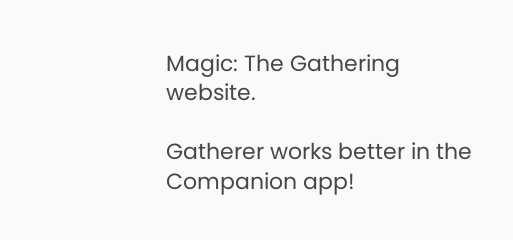Magic: The Gathering website.

Gatherer works better in the Companion app!